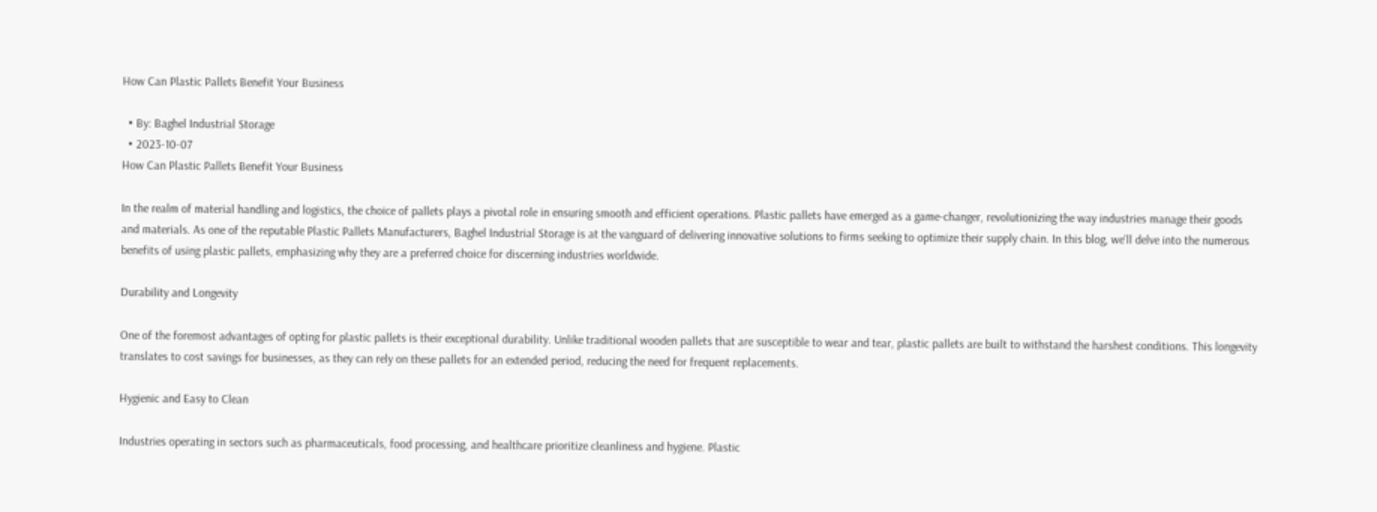How Can Plastic Pallets Benefit Your Business

  • By: Baghel Industrial Storage
  • 2023-10-07
How Can Plastic Pallets Benefit Your Business

In the realm of material handling and logistics, the choice of pallets plays a pivotal role in ensuring smooth and efficient operations. Plastic pallets have emerged as a game-changer, revolutionizing the way industries manage their goods and materials. As one of the reputable Plastic Pallets Manufacturers, Baghel Industrial Storage is at the vanguard of delivering innovative solutions to firms seeking to optimize their supply chain. In this blog, we'll delve into the numerous benefits of using plastic pallets, emphasizing why they are a preferred choice for discerning industries worldwide.

Durability and Longevity

One of the foremost advantages of opting for plastic pallets is their exceptional durability. Unlike traditional wooden pallets that are susceptible to wear and tear, plastic pallets are built to withstand the harshest conditions. This longevity translates to cost savings for businesses, as they can rely on these pallets for an extended period, reducing the need for frequent replacements.

Hygienic and Easy to Clean

Industries operating in sectors such as pharmaceuticals, food processing, and healthcare prioritize cleanliness and hygiene. Plastic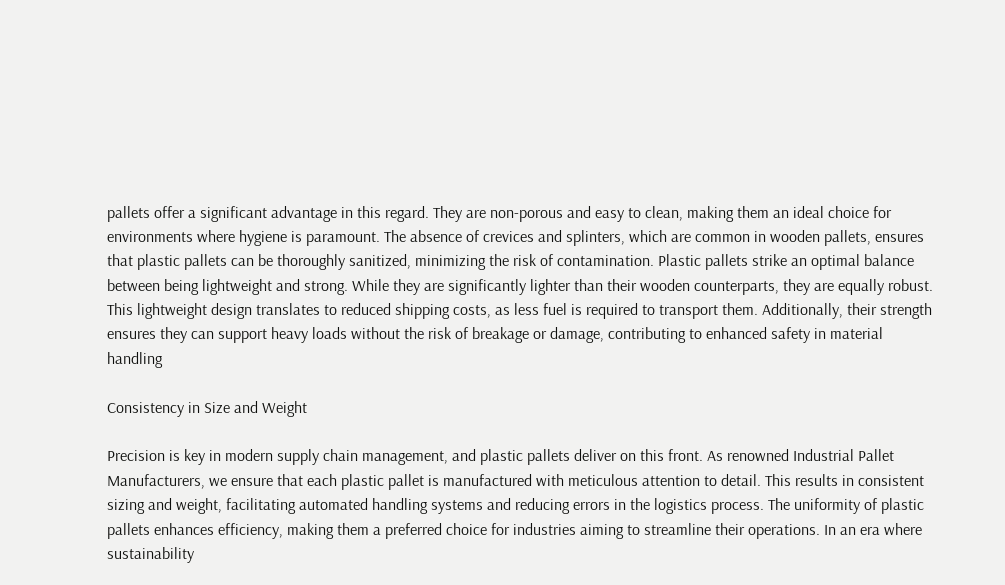pallets offer a significant advantage in this regard. They are non-porous and easy to clean, making them an ideal choice for environments where hygiene is paramount. The absence of crevices and splinters, which are common in wooden pallets, ensures that plastic pallets can be thoroughly sanitized, minimizing the risk of contamination. Plastic pallets strike an optimal balance between being lightweight and strong. While they are significantly lighter than their wooden counterparts, they are equally robust. This lightweight design translates to reduced shipping costs, as less fuel is required to transport them. Additionally, their strength ensures they can support heavy loads without the risk of breakage or damage, contributing to enhanced safety in material handling

Consistency in Size and Weight

Precision is key in modern supply chain management, and plastic pallets deliver on this front. As renowned Industrial Pallet Manufacturers, we ensure that each plastic pallet is manufactured with meticulous attention to detail. This results in consistent sizing and weight, facilitating automated handling systems and reducing errors in the logistics process. The uniformity of plastic pallets enhances efficiency, making them a preferred choice for industries aiming to streamline their operations. In an era where sustainability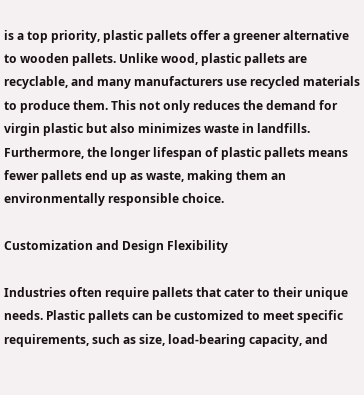is a top priority, plastic pallets offer a greener alternative to wooden pallets. Unlike wood, plastic pallets are recyclable, and many manufacturers use recycled materials to produce them. This not only reduces the demand for virgin plastic but also minimizes waste in landfills. Furthermore, the longer lifespan of plastic pallets means fewer pallets end up as waste, making them an environmentally responsible choice.

Customization and Design Flexibility

Industries often require pallets that cater to their unique needs. Plastic pallets can be customized to meet specific requirements, such as size, load-bearing capacity, and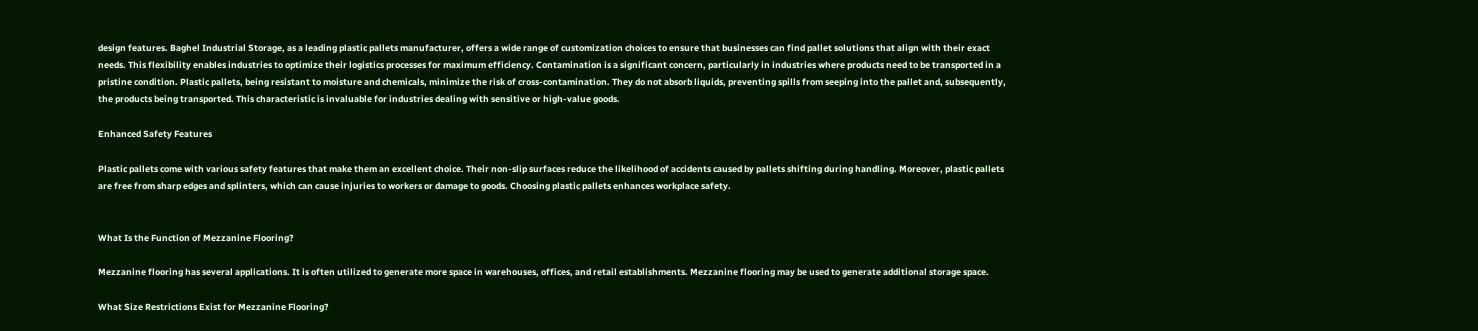design features. Baghel Industrial Storage, as a leading plastic pallets manufacturer, offers a wide range of customization choices to ensure that businesses can find pallet solutions that align with their exact needs. This flexibility enables industries to optimize their logistics processes for maximum efficiency. Contamination is a significant concern, particularly in industries where products need to be transported in a pristine condition. Plastic pallets, being resistant to moisture and chemicals, minimize the risk of cross-contamination. They do not absorb liquids, preventing spills from seeping into the pallet and, subsequently, the products being transported. This characteristic is invaluable for industries dealing with sensitive or high-value goods.

Enhanced Safety Features

Plastic pallets come with various safety features that make them an excellent choice. Their non-slip surfaces reduce the likelihood of accidents caused by pallets shifting during handling. Moreover, plastic pallets are free from sharp edges and splinters, which can cause injuries to workers or damage to goods. Choosing plastic pallets enhances workplace safety.


What Is the Function of Mezzanine Flooring?

Mezzanine flooring has several applications. It is often utilized to generate more space in warehouses, offices, and retail establishments. Mezzanine flooring may be used to generate additional storage space.

What Size Restrictions Exist for Mezzanine Flooring?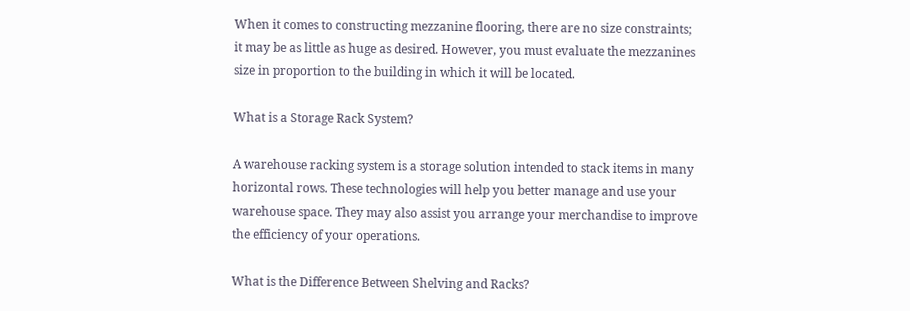When it comes to constructing mezzanine flooring, there are no size constraints; it may be as little as huge as desired. However, you must evaluate the mezzanines size in proportion to the building in which it will be located.

What is a Storage Rack System?

A warehouse racking system is a storage solution intended to stack items in many horizontal rows. These technologies will help you better manage and use your warehouse space. They may also assist you arrange your merchandise to improve the efficiency of your operations.

What is the Difference Between Shelving and Racks?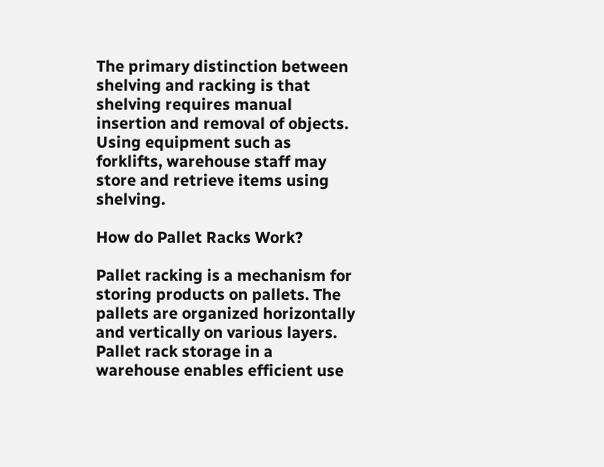The primary distinction between shelving and racking is that shelving requires manual insertion and removal of objects. Using equipment such as forklifts, warehouse staff may store and retrieve items using shelving.

How do Pallet Racks Work?

Pallet racking is a mechanism for storing products on pallets. The pallets are organized horizontally and vertically on various layers. Pallet rack storage in a warehouse enables efficient use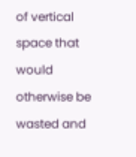of vertical space that would otherwise be wasted and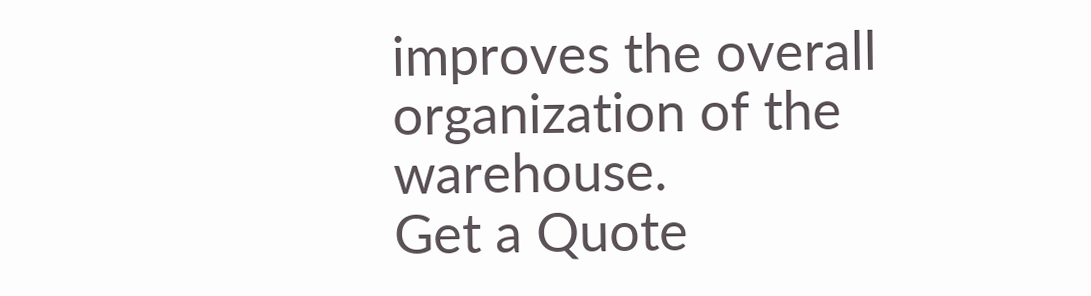improves the overall organization of the warehouse.
Get a Quote